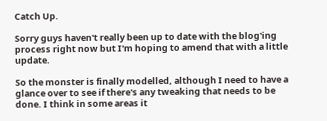Catch Up.

Sorry guys haven't really been up to date with the blog'ing process right now but I'm hoping to amend that with a little update.

So the monster is finally modelled, although I need to have a glance over to see if there's any tweaking that needs to be done. I think in some areas it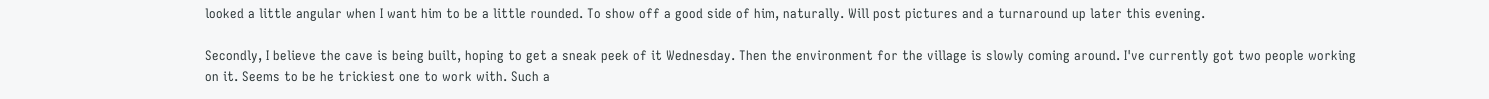looked a little angular when I want him to be a little rounded. To show off a good side of him, naturally. Will post pictures and a turnaround up later this evening.

Secondly, I believe the cave is being built, hoping to get a sneak peek of it Wednesday. Then the environment for the village is slowly coming around. I've currently got two people working on it. Seems to be he trickiest one to work with. Such a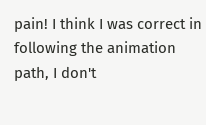pain! I think I was correct in following the animation path, I don't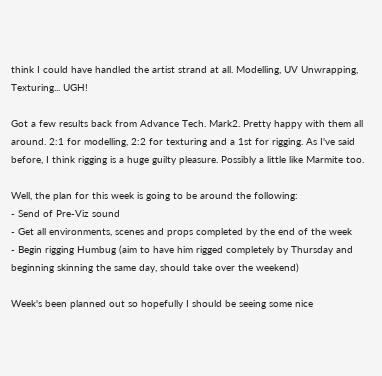think I could have handled the artist strand at all. Modelling, UV Unwrapping, Texturing... UGH!

Got a few results back from Advance Tech. Mark2. Pretty happy with them all around. 2:1 for modelling, 2:2 for texturing and a 1st for rigging. As I've said before, I think rigging is a huge guilty pleasure. Possibly a little like Marmite too.

Well, the plan for this week is going to be around the following:
- Send of Pre-Viz sound
- Get all environments, scenes and props completed by the end of the week
- Begin rigging Humbug (aim to have him rigged completely by Thursday and beginning skinning the same day, should take over the weekend)

Week's been planned out so hopefully I should be seeing some nice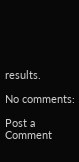results.

No comments:

Post a Comment